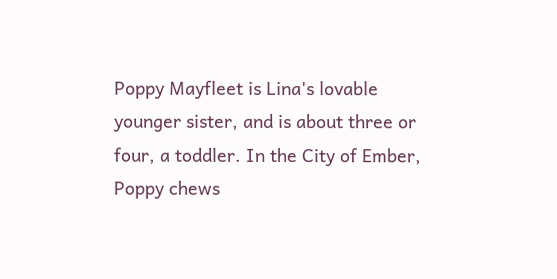Poppy Mayfleet is Lina's lovable younger sister, and is about three or four, a toddler. In the City of Ember, Poppy chews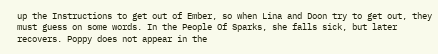up the Instructions to get out of Ember, so when Lina and Doon try to get out, they must guess on some words. In the People Of Sparks, she falls sick, but later recovers. Poppy does not appear in the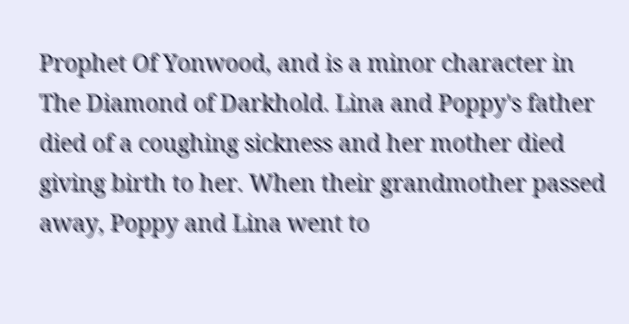Prophet Of Yonwood, and is a minor character in The Diamond of Darkhold. Lina and Poppy's father died of a coughing sickness and her mother died giving birth to her. When their grandmother passed away, Poppy and Lina went to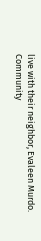live with their neighbor, Evaleen Murdo.
Community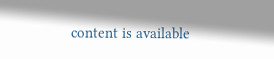content is available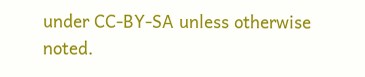under CC-BY-SA unless otherwise noted.